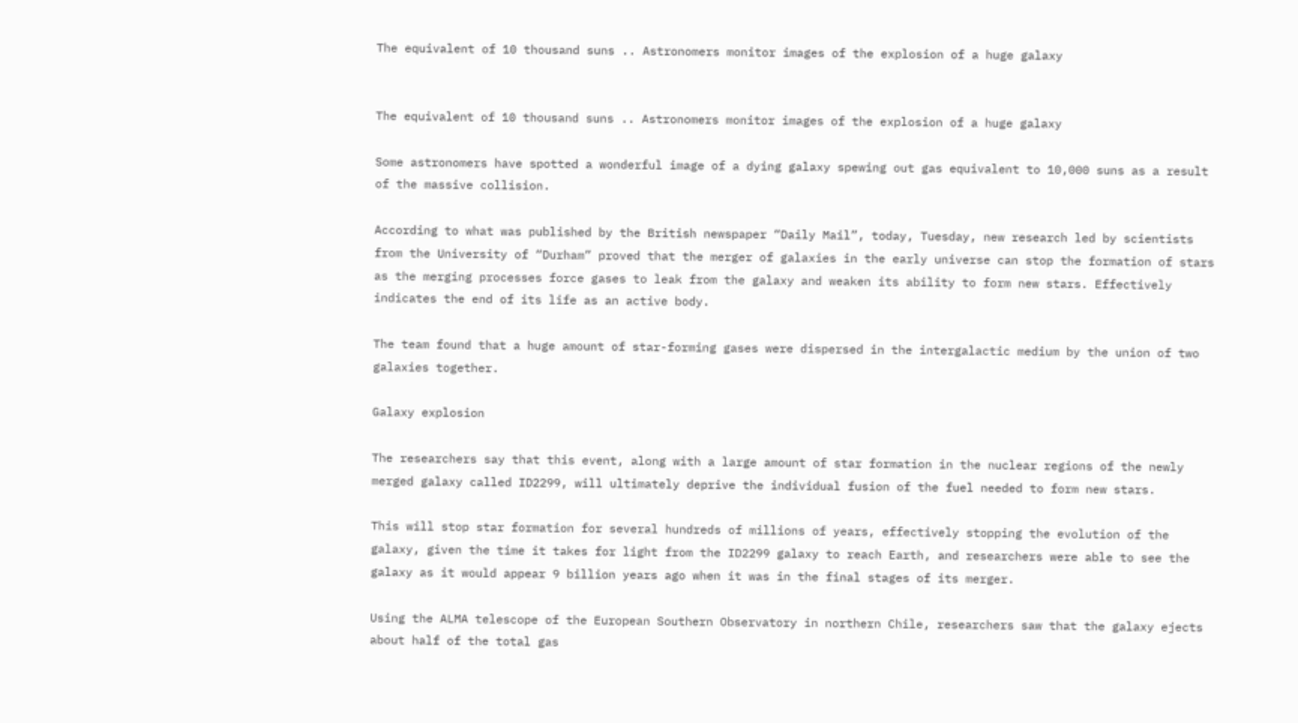The equivalent of 10 thousand suns .. Astronomers monitor images of the explosion of a huge galaxy


The equivalent of 10 thousand suns .. Astronomers monitor images of the explosion of a huge galaxy

Some astronomers have spotted a wonderful image of a dying galaxy spewing out gas equivalent to 10,000 suns as a result of the massive collision.

According to what was published by the British newspaper “Daily Mail”, today, Tuesday, new research led by scientists from the University of “Durham” proved that the merger of galaxies in the early universe can stop the formation of stars as the merging processes force gases to leak from the galaxy and weaken its ability to form new stars. Effectively indicates the end of its life as an active body.

The team found that a huge amount of star-forming gases were dispersed in the intergalactic medium by the union of two galaxies together.

Galaxy explosion

The researchers say that this event, along with a large amount of star formation in the nuclear regions of the newly merged galaxy called ID2299, will ultimately deprive the individual fusion of the fuel needed to form new stars.

This will stop star formation for several hundreds of millions of years, effectively stopping the evolution of the galaxy, given the time it takes for light from the ID2299 galaxy to reach Earth, and researchers were able to see the galaxy as it would appear 9 billion years ago when it was in the final stages of its merger.

Using the ALMA telescope of the European Southern Observatory in northern Chile, researchers saw that the galaxy ejects about half of the total gas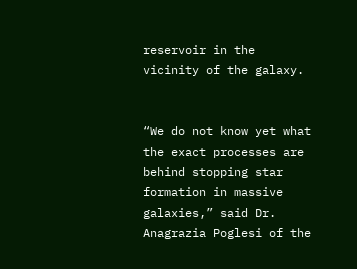reservoir in the vicinity of the galaxy.


“We do not know yet what the exact processes are behind stopping star formation in massive galaxies,” said Dr. Anagrazia Poglesi of the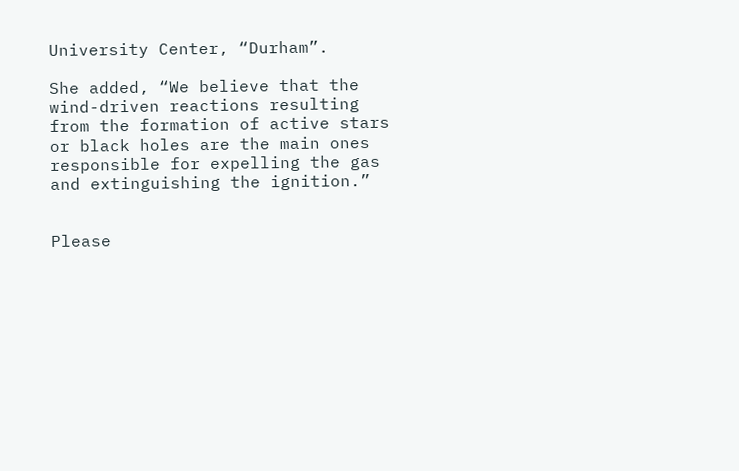University Center, “Durham”.

She added, “We believe that the wind-driven reactions resulting from the formation of active stars or black holes are the main ones responsible for expelling the gas and extinguishing the ignition.”


Please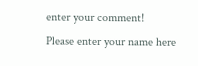enter your comment!
Please enter your name here